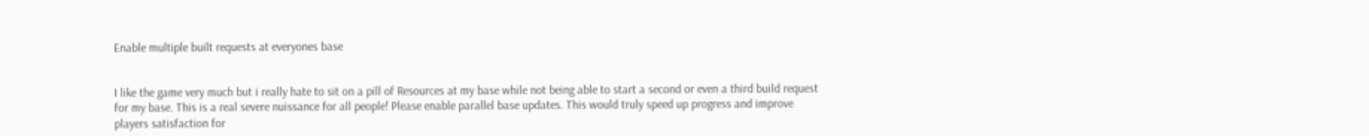Enable multiple built requests at everyones base


I like the game very much but i really hate to sit on a pill of Resources at my base while not being able to start a second or even a third build request for my base. This is a real severe nuissance for all people! Please enable parallel base updates. This would truly speed up progress and improve players satisfaction for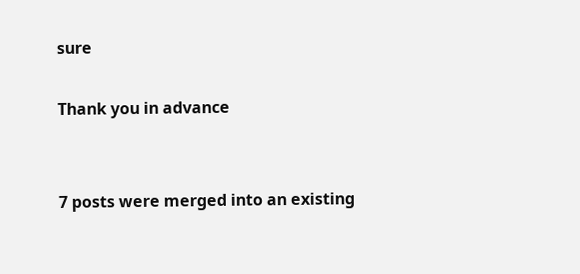sure

Thank you in advance


7 posts were merged into an existing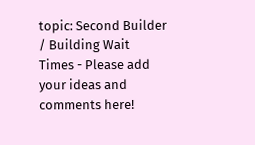topic: Second Builder / Building Wait Times - Please add your ideas and comments here!